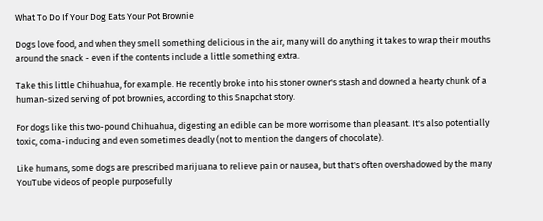What To Do If Your Dog Eats Your Pot Brownie

Dogs love food, and when they smell something delicious in the air, many will do anything it takes to wrap their mouths around the snack - even if the contents include a little something extra.

Take this little Chihuahua, for example. He recently broke into his stoner owner's stash and downed a hearty chunk of a human-sized serving of pot brownies, according to this Snapchat story.

For dogs like this two-pound Chihuahua, digesting an edible can be more worrisome than pleasant. It's also potentially toxic, coma-inducing and even sometimes deadly (not to mention the dangers of chocolate).

Like humans, some dogs are prescribed marijuana to relieve pain or nausea, but that's often overshadowed by the many YouTube videos of people purposefully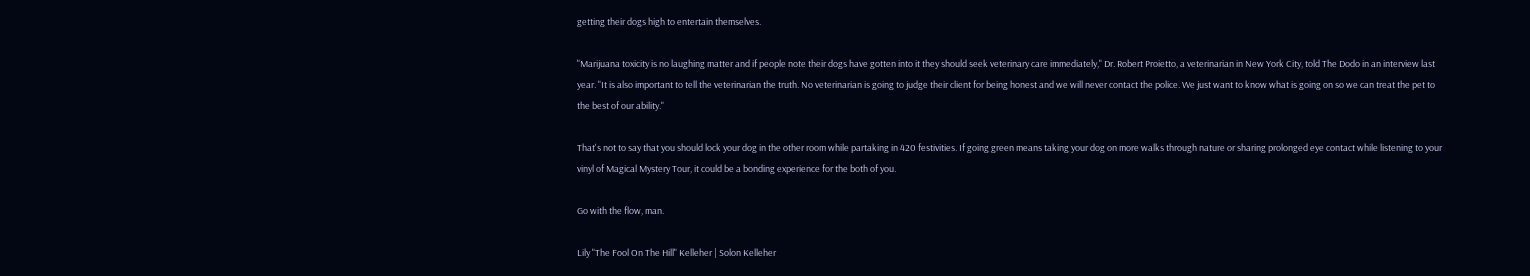getting their dogs high to entertain themselves.

"Marijuana toxicity is no laughing matter and if people note their dogs have gotten into it they should seek veterinary care immediately," Dr. Robert Proietto, a veterinarian in New York City, told The Dodo in an interview last year. "It is also important to tell the veterinarian the truth. No veterinarian is going to judge their client for being honest and we will never contact the police. We just want to know what is going on so we can treat the pet to the best of our ability."

That's not to say that you should lock your dog in the other room while partaking in 420 festivities. If going green means taking your dog on more walks through nature or sharing prolonged eye contact while listening to your vinyl of Magical Mystery Tour, it could be a bonding experience for the both of you.

Go with the flow, man.

Lily "The Fool On The Hill" Kelleher | Solon Kelleher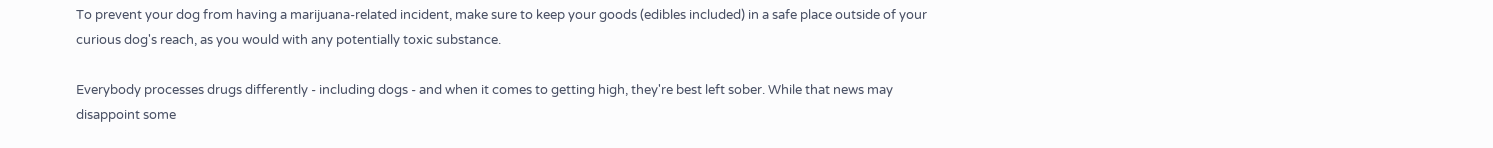To prevent your dog from having a marijuana-related incident, make sure to keep your goods (edibles included) in a safe place outside of your curious dog's reach, as you would with any potentially toxic substance.

Everybody processes drugs differently - including dogs - and when it comes to getting high, they're best left sober. While that news may disappoint some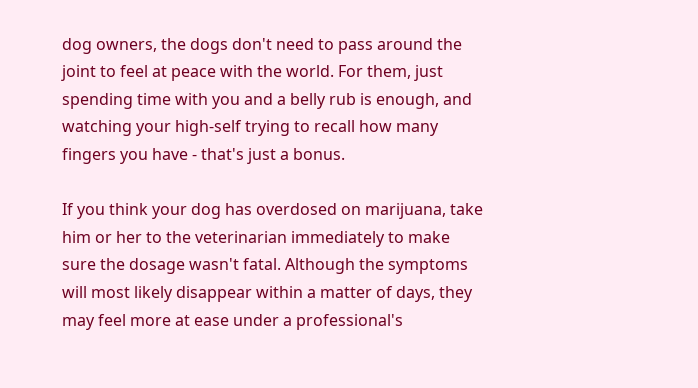dog owners, the dogs don't need to pass around the joint to feel at peace with the world. For them, just spending time with you and a belly rub is enough, and watching your high-self trying to recall how many fingers you have - that's just a bonus.

If you think your dog has overdosed on marijuana, take him or her to the veterinarian immediately to make sure the dosage wasn't fatal. Although the symptoms will most likely disappear within a matter of days, they may feel more at ease under a professional's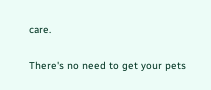care.

There's no need to get your pets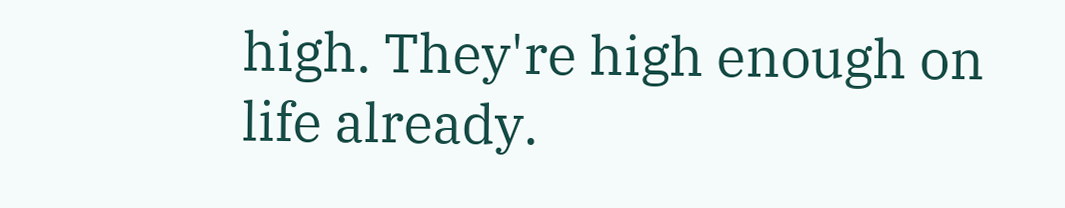high. They're high enough on life already.